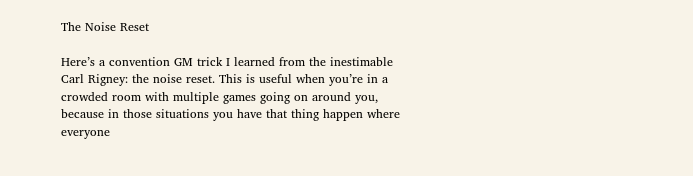The Noise Reset

Here’s a convention GM trick I learned from the inestimable Carl Rigney: the noise reset. This is useful when you’re in a crowded room with multiple games going on around you, because in those situations you have that thing happen where everyone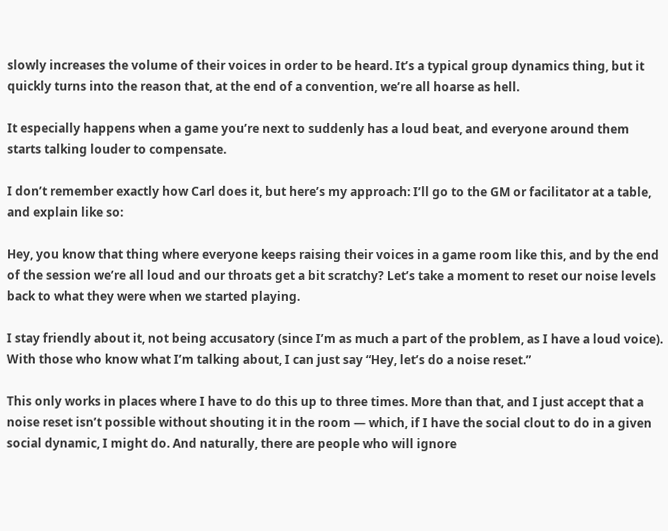slowly increases the volume of their voices in order to be heard. It’s a typical group dynamics thing, but it quickly turns into the reason that, at the end of a convention, we’re all hoarse as hell.

It especially happens when a game you’re next to suddenly has a loud beat, and everyone around them starts talking louder to compensate.

I don’t remember exactly how Carl does it, but here’s my approach: I’ll go to the GM or facilitator at a table, and explain like so:

Hey, you know that thing where everyone keeps raising their voices in a game room like this, and by the end of the session we’re all loud and our throats get a bit scratchy? Let’s take a moment to reset our noise levels back to what they were when we started playing.

I stay friendly about it, not being accusatory (since I’m as much a part of the problem, as I have a loud voice). With those who know what I’m talking about, I can just say “Hey, let’s do a noise reset.”

This only works in places where I have to do this up to three times. More than that, and I just accept that a noise reset isn’t possible without shouting it in the room — which, if I have the social clout to do in a given social dynamic, I might do. And naturally, there are people who will ignore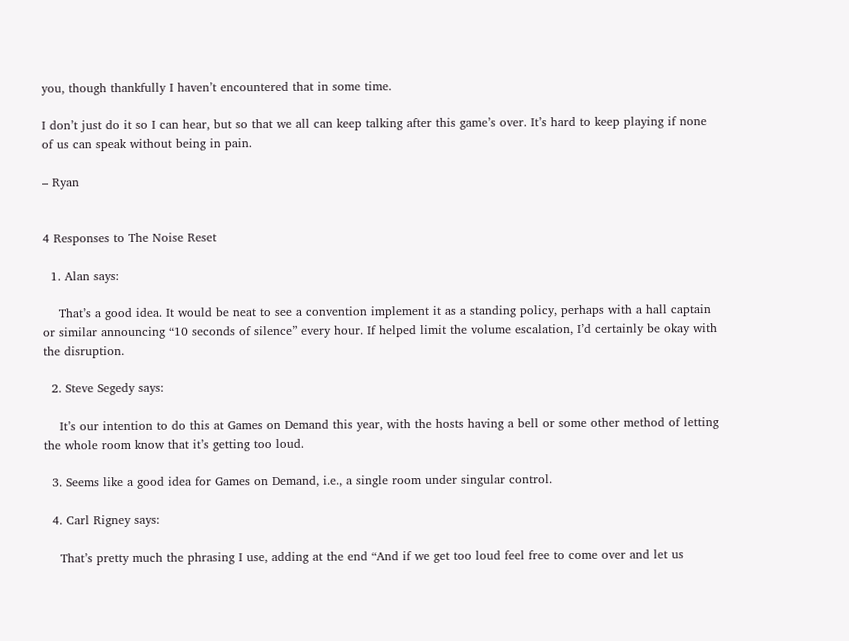you, though thankfully I haven’t encountered that in some time.

I don’t just do it so I can hear, but so that we all can keep talking after this game’s over. It’s hard to keep playing if none of us can speak without being in pain.

– Ryan


4 Responses to The Noise Reset

  1. Alan says:

    That’s a good idea. It would be neat to see a convention implement it as a standing policy, perhaps with a hall captain or similar announcing “10 seconds of silence” every hour. If helped limit the volume escalation, I’d certainly be okay with the disruption.

  2. Steve Segedy says:

    It’s our intention to do this at Games on Demand this year, with the hosts having a bell or some other method of letting the whole room know that it’s getting too loud.

  3. Seems like a good idea for Games on Demand, i.e., a single room under singular control.

  4. Carl Rigney says:

    That’s pretty much the phrasing I use, adding at the end “And if we get too loud feel free to come over and let us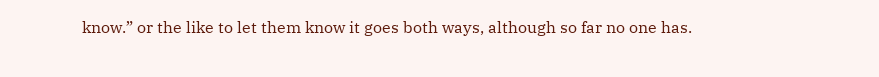know.” or the like to let them know it goes both ways, although so far no one has.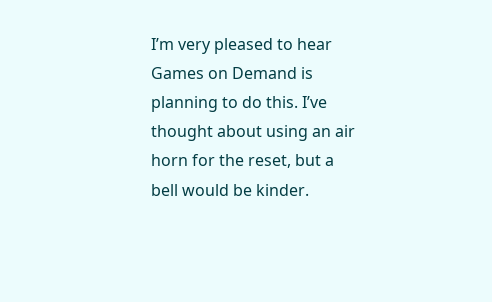I’m very pleased to hear Games on Demand is planning to do this. I’ve thought about using an air horn for the reset, but a bell would be kinder.